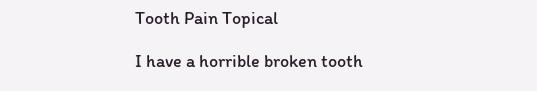Tooth Pain Topical

I have a horrible broken tooth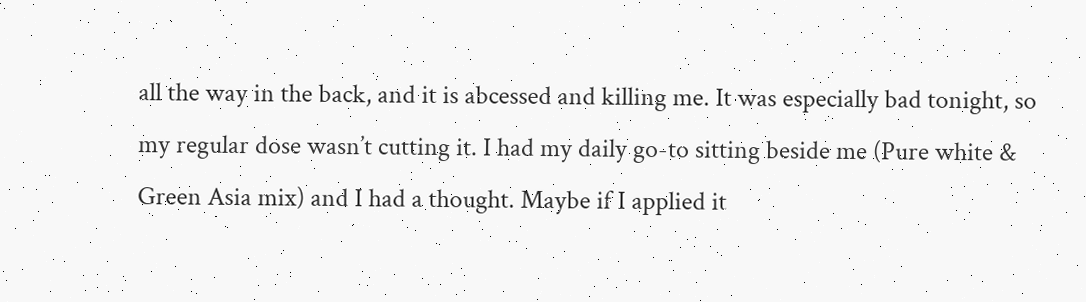all the way in the back, and it is abcessed and killing me. It was especially bad tonight, so my regular dose wasn’t cutting it. I had my daily go-to sitting beside me (Pure white & Green Asia mix) and I had a thought. Maybe if I applied it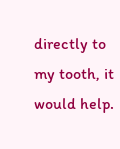directly to my tooth, it would help.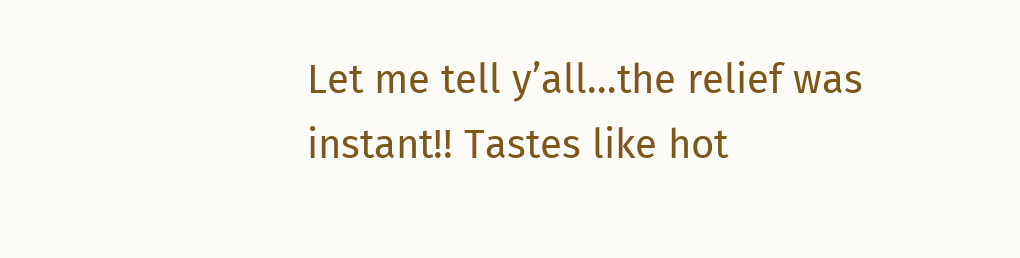Let me tell y’all…the relief was instant!! Tastes like hot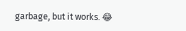garbage, but it works. 😂